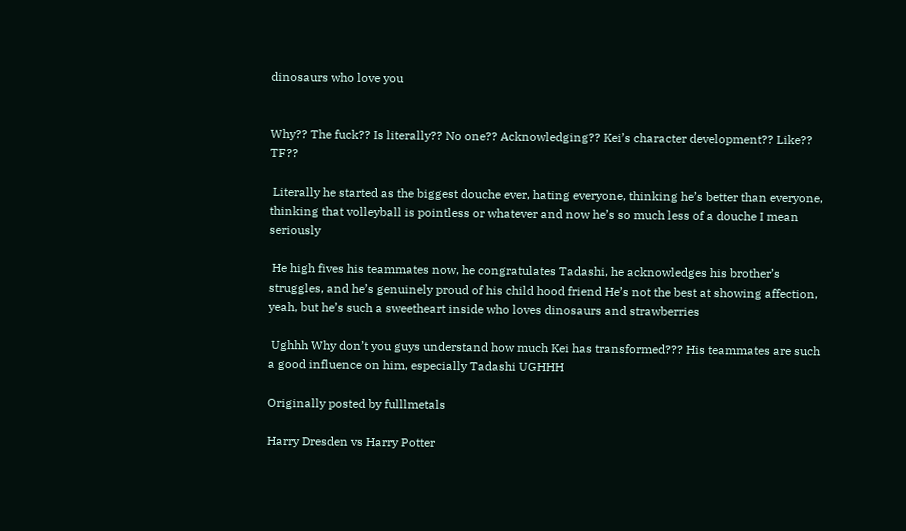dinosaurs who love you


Why?? The fuck?? Is literally?? No one?? Acknowledging?? Kei’s character development?? Like?? TF??

 Literally he started as the biggest douche ever, hating everyone, thinking he’s better than everyone, thinking that volleyball is pointless or whatever and now he’s so much less of a douche I mean seriously

 He high fives his teammates now, he congratulates Tadashi, he acknowledges his brother’s struggles, and he’s genuinely proud of his child hood friend He’s not the best at showing affection, yeah, but he’s such a sweetheart inside who loves dinosaurs and strawberries

 Ughhh Why don’t you guys understand how much Kei has transformed??? His teammates are such a good influence on him, especially Tadashi UGHHH

Originally posted by fulllmetals

Harry Dresden vs Harry Potter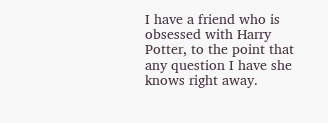I have a friend who is obsessed with Harry Potter, to the point that any question I have she knows right away.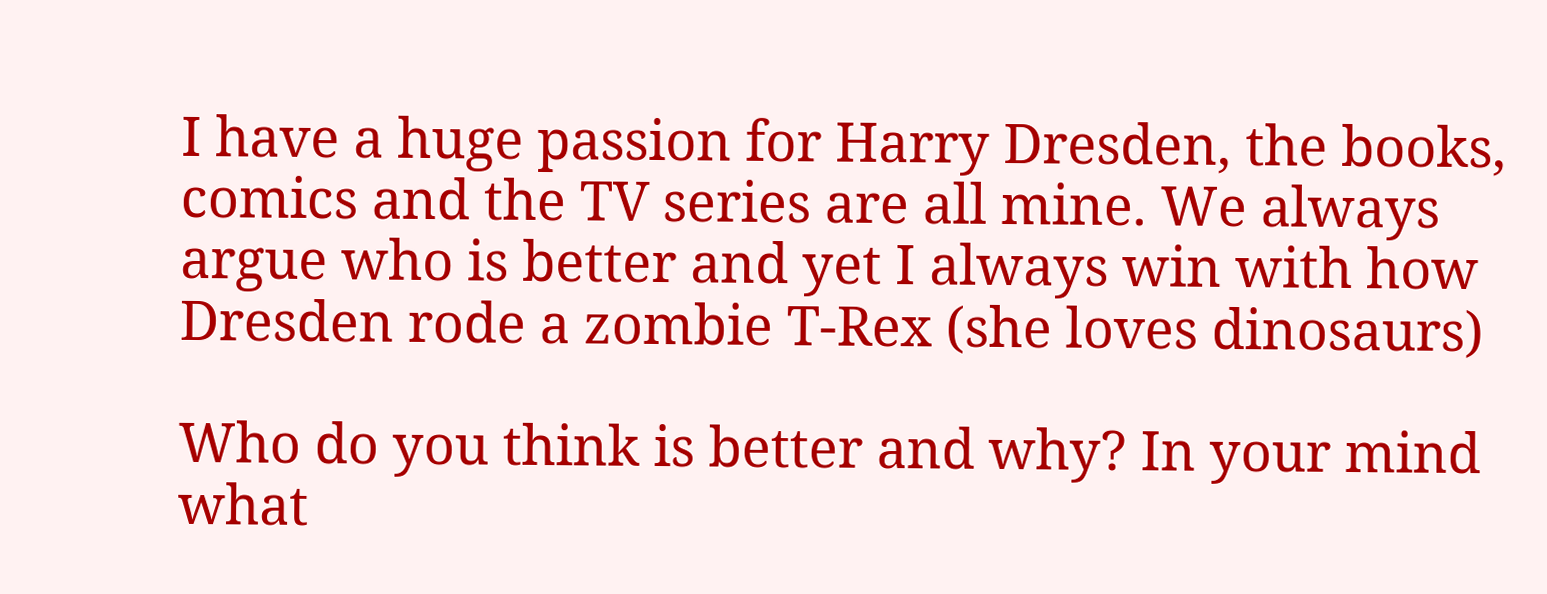I have a huge passion for Harry Dresden, the books, comics and the TV series are all mine. We always argue who is better and yet I always win with how Dresden rode a zombie T-Rex (she loves dinosaurs)

Who do you think is better and why? In your mind what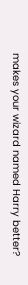makes your wizard named Harry better?